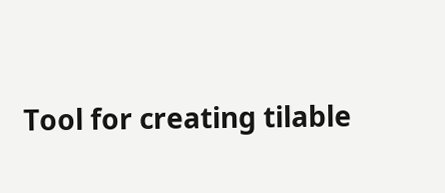Tool for creating tilable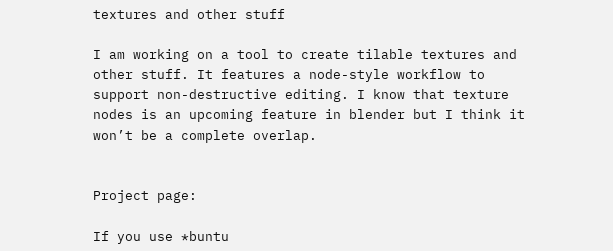textures and other stuff

I am working on a tool to create tilable textures and other stuff. It features a node-style workflow to support non-destructive editing. I know that texture nodes is an upcoming feature in blender but I think it won’t be a complete overlap.


Project page:

If you use *buntu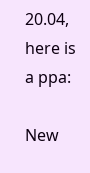20.04, here is a ppa:

New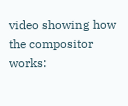video showing how the compositor works: